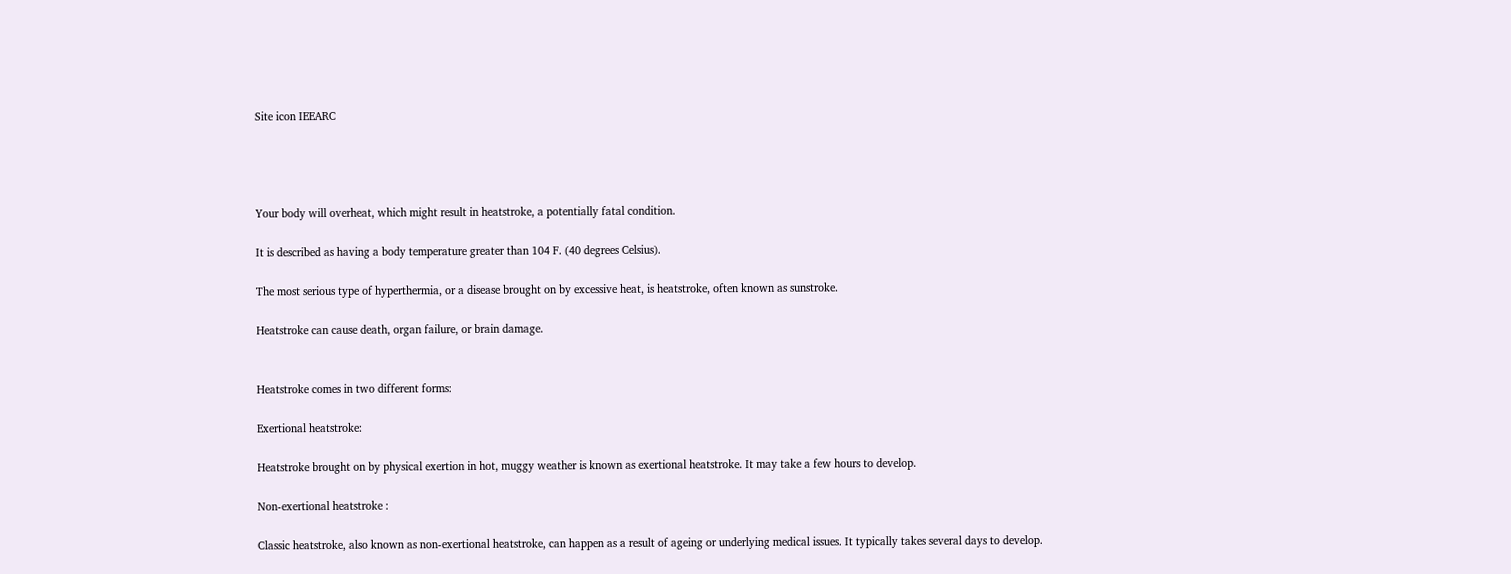Site icon IEEARC




Your body will overheat, which might result in heatstroke, a potentially fatal condition.

It is described as having a body temperature greater than 104 F. (40 degrees Celsius).

The most serious type of hyperthermia, or a disease brought on by excessive heat, is heatstroke, often known as sunstroke.

Heatstroke can cause death, organ failure, or brain damage.


Heatstroke comes in two different forms:

Exertional heatstroke:

Heatstroke brought on by physical exertion in hot, muggy weather is known as exertional heatstroke. It may take a few hours to develop.

Non-exertional heatstroke :

Classic heatstroke, also known as non-exertional heatstroke, can happen as a result of ageing or underlying medical issues. It typically takes several days to develop.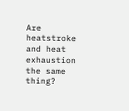Are heatstroke and heat exhaustion the same thing?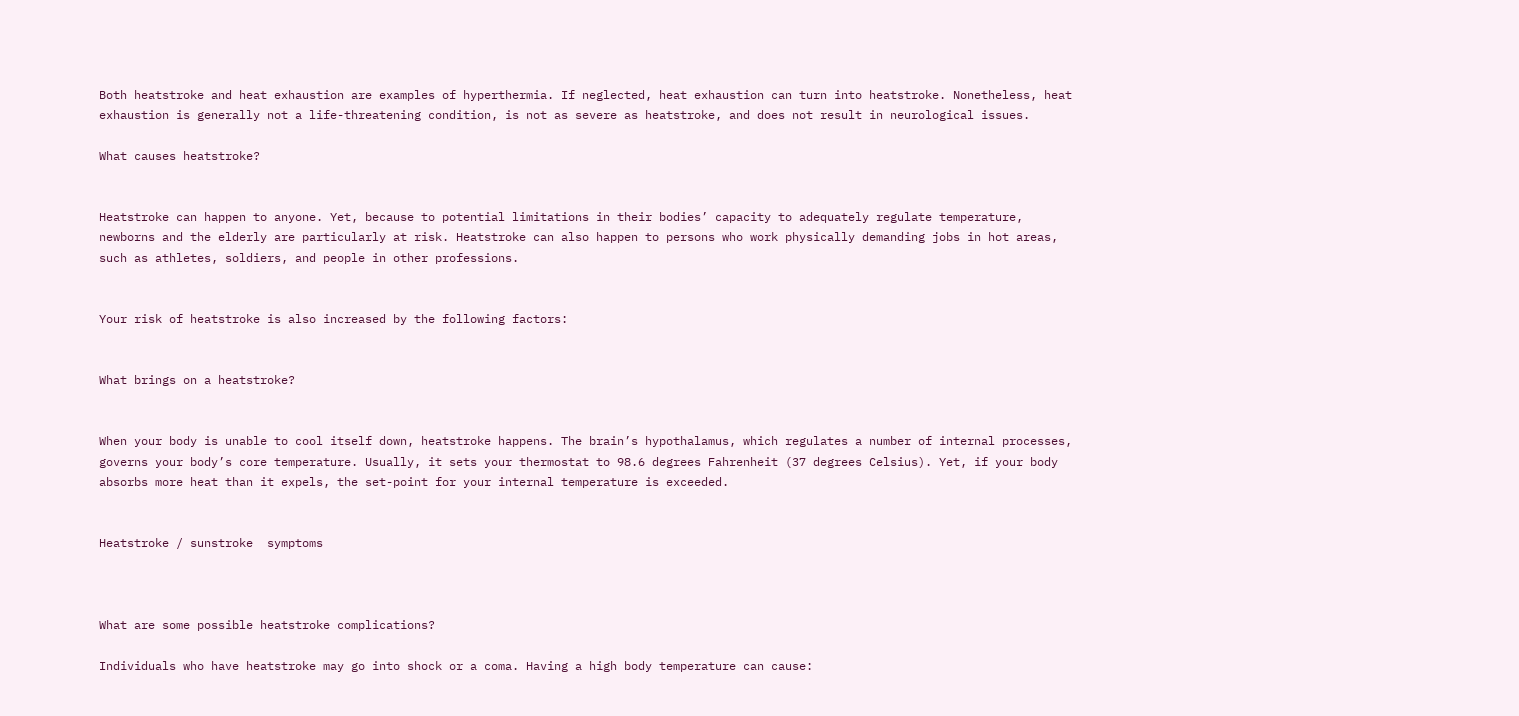Both heatstroke and heat exhaustion are examples of hyperthermia. If neglected, heat exhaustion can turn into heatstroke. Nonetheless, heat exhaustion is generally not a life-threatening condition, is not as severe as heatstroke, and does not result in neurological issues.

What causes heatstroke?


Heatstroke can happen to anyone. Yet, because to potential limitations in their bodies’ capacity to adequately regulate temperature, newborns and the elderly are particularly at risk. Heatstroke can also happen to persons who work physically demanding jobs in hot areas, such as athletes, soldiers, and people in other professions.


Your risk of heatstroke is also increased by the following factors:


What brings on a heatstroke?


When your body is unable to cool itself down, heatstroke happens. The brain’s hypothalamus, which regulates a number of internal processes, governs your body’s core temperature. Usually, it sets your thermostat to 98.6 degrees Fahrenheit (37 degrees Celsius). Yet, if your body absorbs more heat than it expels, the set-point for your internal temperature is exceeded.


Heatstroke / sunstroke  symptoms



What are some possible heatstroke complications?

Individuals who have heatstroke may go into shock or a coma. Having a high body temperature can cause: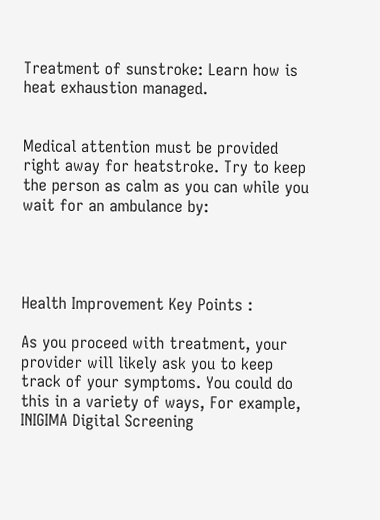Treatment of sunstroke: Learn how is heat exhaustion managed.


Medical attention must be provided right away for heatstroke. Try to keep the person as calm as you can while you wait for an ambulance by:




Health Improvement Key Points :

As you proceed with treatment, your provider will likely ask you to keep track of your symptoms. You could do this in a variety of ways, For example, INIGIMA Digital Screening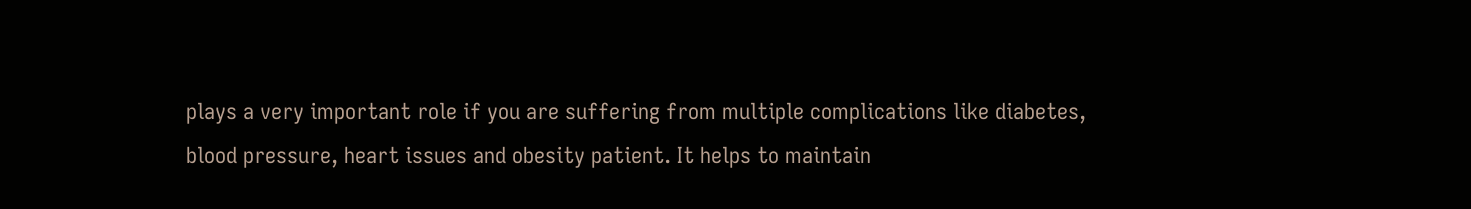plays a very important role if you are suffering from multiple complications like diabetes, blood pressure, heart issues and obesity patient. It helps to maintain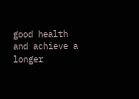good health and achieve a longer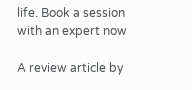life. Book a session with an expert now

A review article by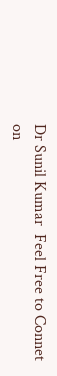Dr Sunil Kumar  Feel Free to Connet on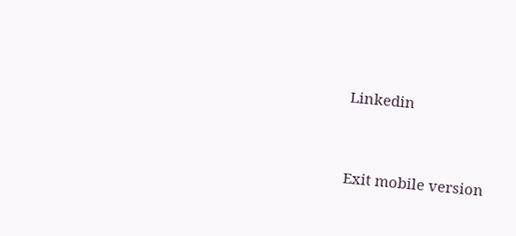Linkedin


Exit mobile version